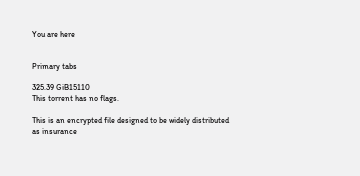You are here


Primary tabs

325.39 GiB15110
This torrent has no flags.

This is an encrypted file designed to be widely distributed as insurance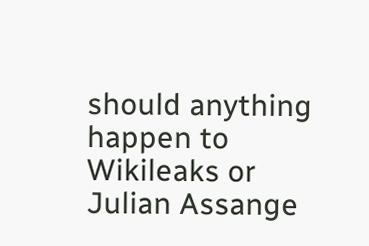should anything happen to Wikileaks or Julian Assange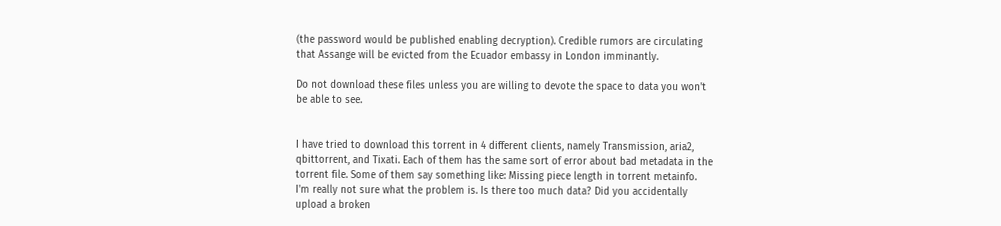(the password would be published enabling decryption). Credible rumors are circulating that Assange will be evicted from the Ecuador embassy in London imminantly.

Do not download these files unless you are willing to devote the space to data you won't be able to see.


I have tried to download this torrent in 4 different clients, namely Transmission, aria2, qbittorrent, and Tixati. Each of them has the same sort of error about bad metadata in the torrent file. Some of them say something like: Missing piece length in torrent metainfo.
I'm really not sure what the problem is. Is there too much data? Did you accidentally upload a broken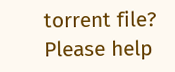torrent file? Please help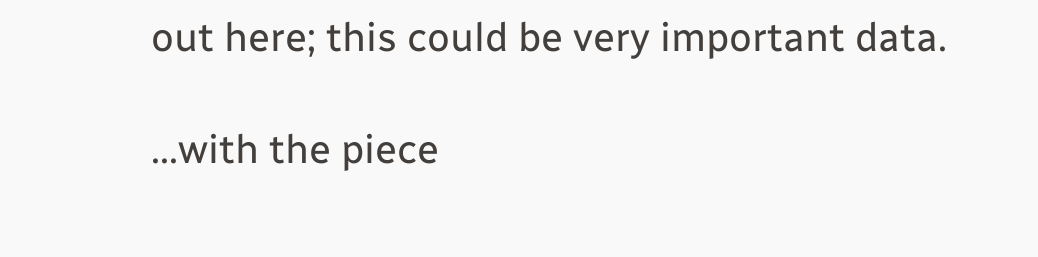out here; this could be very important data.

...with the piece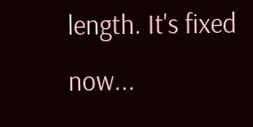length. It's fixed now...